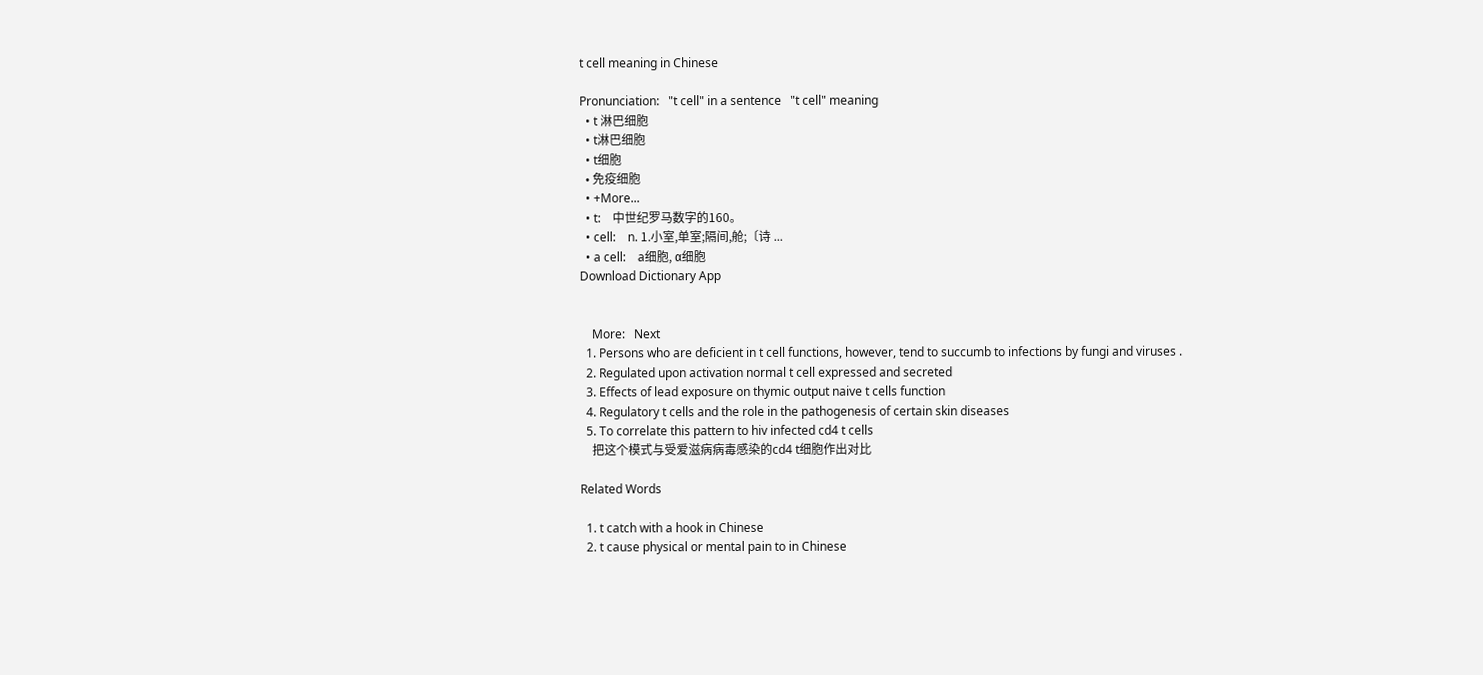t cell meaning in Chinese

Pronunciation:   "t cell" in a sentence   "t cell" meaning
  • t 淋巴细胞
  • t淋巴细胞
  • t细胞
  • 免疫细胞
  • +More...
  • t:    中世纪罗马数字的160。
  • cell:    n. 1.小室,单室;隔间,舱;〔诗 ...
  • a cell:    a细胞, α细胞
Download Dictionary App


    More:   Next
  1. Persons who are deficient in t cell functions, however, tend to succumb to infections by fungi and viruses .
  2. Regulated upon activation normal t cell expressed and secreted
  3. Effects of lead exposure on thymic output naive t cells function
  4. Regulatory t cells and the role in the pathogenesis of certain skin diseases
  5. To correlate this pattern to hiv infected cd4 t cells
    把这个模式与受爱滋病病毒感染的cd4 t细胞作出对比

Related Words

  1. t catch with a hook in Chinese
  2. t cause physical or mental pain to in Chinese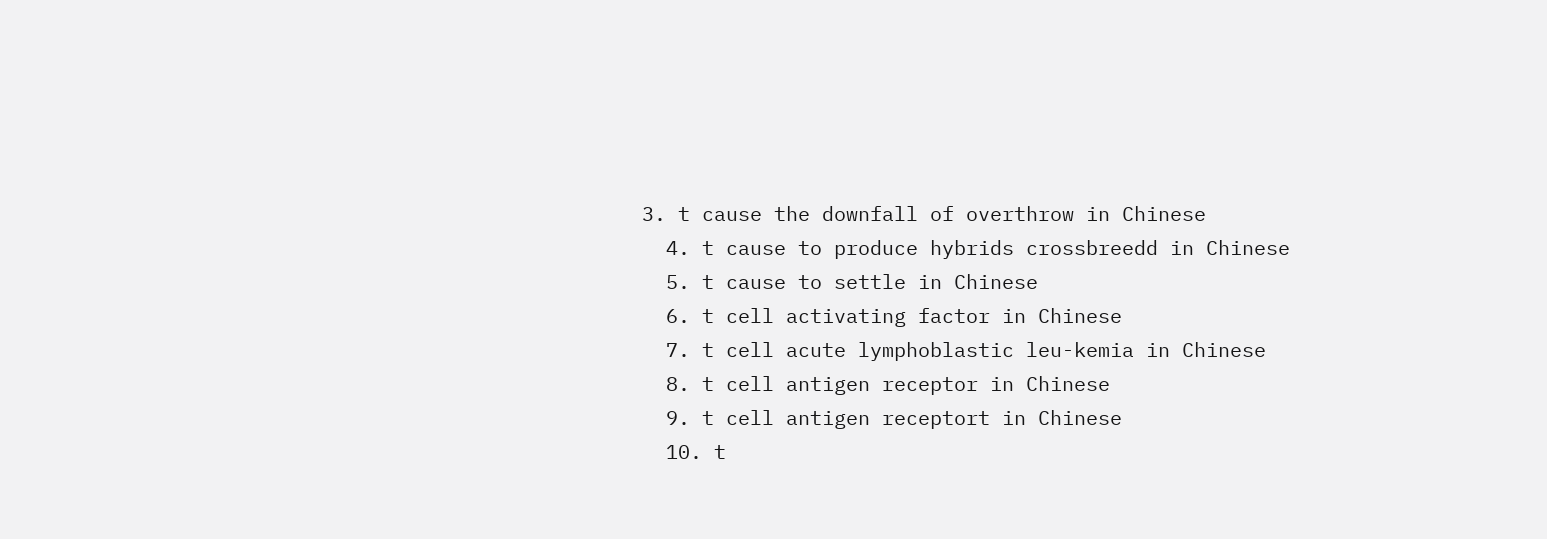3. t cause the downfall of overthrow in Chinese
  4. t cause to produce hybrids crossbreedd in Chinese
  5. t cause to settle in Chinese
  6. t cell activating factor in Chinese
  7. t cell acute lymphoblastic leu-kemia in Chinese
  8. t cell antigen receptor in Chinese
  9. t cell antigen receptort in Chinese
  10. t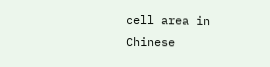cell area in Chinese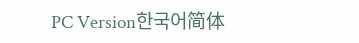PC Version한국어简体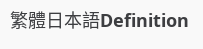繁體日本語Definition